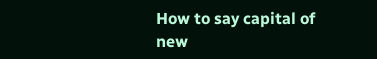How to say capital of new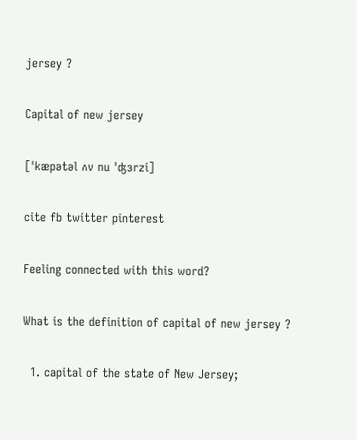jersey ?

Capital of new jersey

[ˈkæpətəl ʌv nu ˈʤɜrzi]

cite fb twitter pinterest

Feeling connected with this word?

What is the definition of capital of new jersey ?

  1. capital of the state of New Jersey;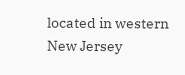located in western New Jersey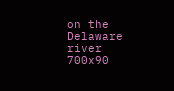on the Delaware river
700x90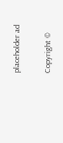placeholder ad

Copyright ©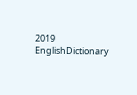2019 EnglishDictionary